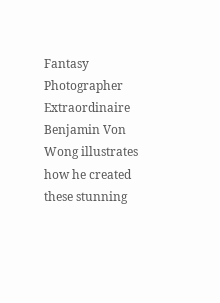Fantasy Photographer Extraordinaire Benjamin Von Wong illustrates how he created these stunning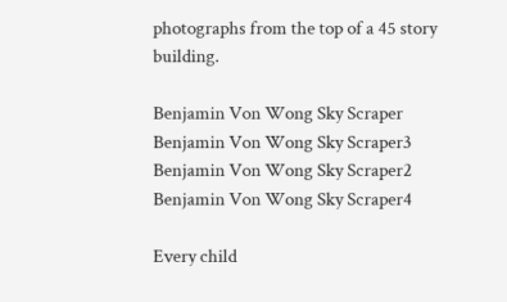photographs from the top of a 45 story building.

Benjamin Von Wong Sky Scraper
Benjamin Von Wong Sky Scraper3
Benjamin Von Wong Sky Scraper2
Benjamin Von Wong Sky Scraper4

Every child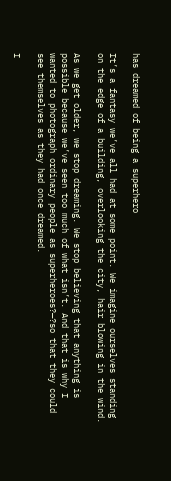has dreamed of being a superhero

It’s a fantasy we’ve all had at some point. We imagine ourselves standing on the edge of a building, overlooking the city, hair blowing in the wind.

As we get older, we stop dreaming. We stop believing that anything is possible because we’ve seen too much of what isn’t. And that is why I wanted to photograph ordinary people as superheroes?—?so that they could see themselves as they had once dreamed.

I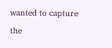wanted to capture the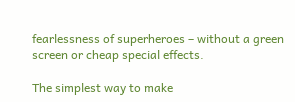fearlessness of superheroes – without a green screen or cheap special effects.

The simplest way to make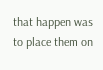that happen was to place them on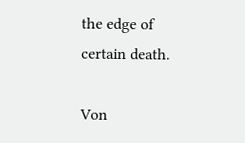the edge of certain death.

Von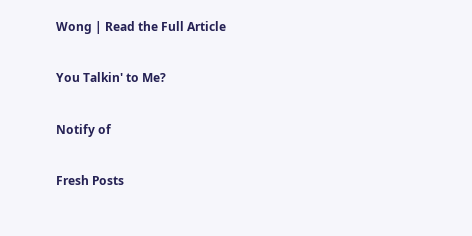Wong | Read the Full Article

You Talkin' to Me?

Notify of

Fresh Posts